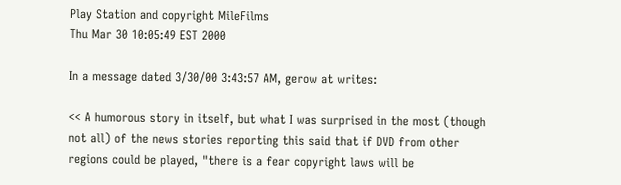Play Station and copyright MileFilms
Thu Mar 30 10:05:49 EST 2000

In a message dated 3/30/00 3:43:57 AM, gerow at writes:

<< A humorous story in itself, but what I was surprised in the most (though
not all) of the news stories reporting this said that if DVD from other
regions could be played, "there is a fear copyright laws will be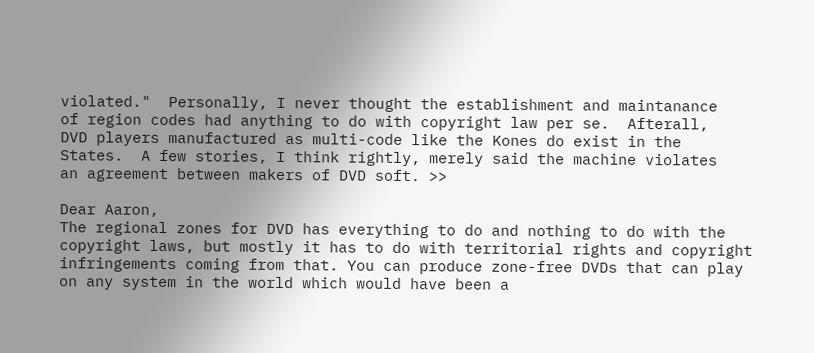violated."  Personally, I never thought the establishment and maintanance
of region codes had anything to do with copyright law per se.  Afterall,
DVD players manufactured as multi-code like the Kones do exist in the
States.  A few stories, I think rightly, merely said the machine violates
an agreement between makers of DVD soft. >>

Dear Aaron,
The regional zones for DVD has everything to do and nothing to do with the
copyright laws, but mostly it has to do with territorial rights and copyright
infringements coming from that. You can produce zone-free DVDs that can play
on any system in the world which would have been a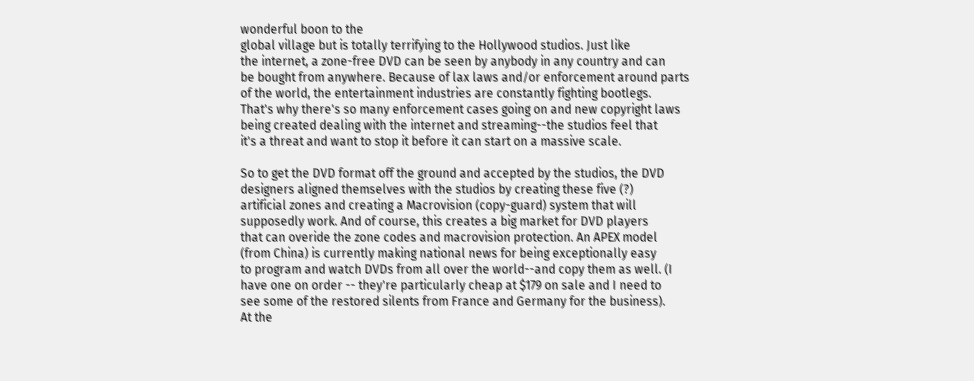wonderful boon to the
global village but is totally terrifying to the Hollywood studios. Just like
the internet, a zone-free DVD can be seen by anybody in any country and can
be bought from anywhere. Because of lax laws and/or enforcement around parts
of the world, the entertainment industries are constantly fighting bootlegs.
That's why there's so many enforcement cases going on and new copyright laws
being created dealing with the internet and streaming--the studios feel that
it's a threat and want to stop it before it can start on a massive scale.

So to get the DVD format off the ground and accepted by the studios, the DVD
designers aligned themselves with the studios by creating these five (?)
artificial zones and creating a Macrovision (copy-guard) system that will
supposedly work. And of course, this creates a big market for DVD players
that can overide the zone codes and macrovision protection. An APEX model
(from China) is currently making national news for being exceptionally easy
to program and watch DVDs from all over the world--and copy them as well. (I
have one on order -- they're particularly cheap at $179 on sale and I need to
see some of the restored silents from France and Germany for the business).
At the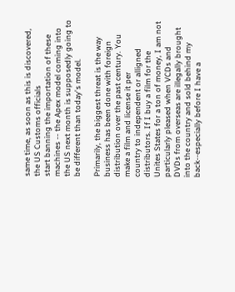same time, as soon as this is discovered, the US Customs officials
start banning the importation of these machines -- the Apex model coming into
the US next month is supposedly going to be different than today's model.

Primarily, the biggest threat is the way business has been done with foreign
distribution over the past century. You make a film and license it per
country to independent or alligned distributors. If I buy a film for the
Unites States for a ton of money, I am not particularly pleased when VCDs and
DVDs from overseas are illegally brought into the country and sold behind my
back--especially before I have a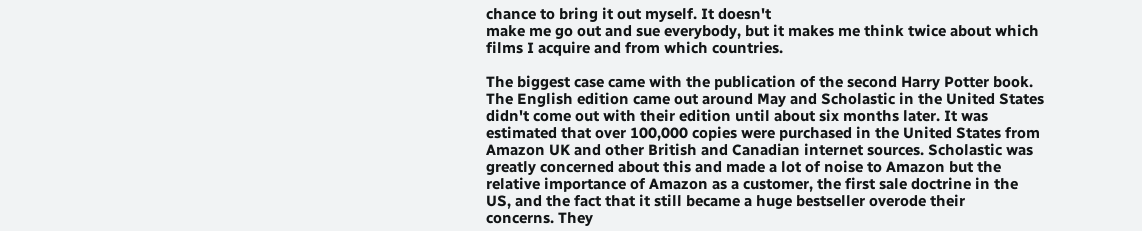chance to bring it out myself. It doesn't
make me go out and sue everybody, but it makes me think twice about which
films I acquire and from which countries.

The biggest case came with the publication of the second Harry Potter book.
The English edition came out around May and Scholastic in the United States
didn't come out with their edition until about six months later. It was
estimated that over 100,000 copies were purchased in the United States from
Amazon UK and other British and Canadian internet sources. Scholastic was
greatly concerned about this and made a lot of noise to Amazon but the
relative importance of Amazon as a customer, the first sale doctrine in the
US, and the fact that it still became a huge bestseller overode their
concerns. They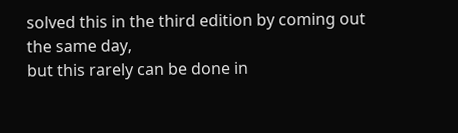solved this in the third edition by coming out the same day,
but this rarely can be done in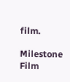film.

Milestone Film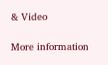& Video

More information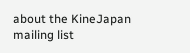about the KineJapan mailing list